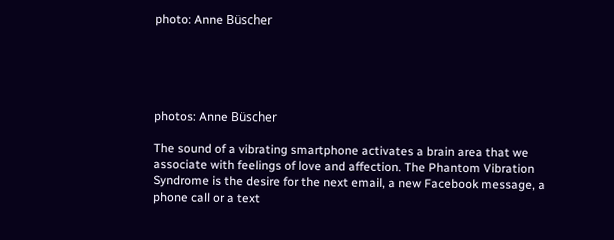photo: Anne Büscher





photos: Anne Büscher

The sound of a vibrating smartphone activates a brain area that we associate with feelings of love and affection. The Phantom Vibration Syndrome is the desire for the next email, a new Facebook message, a phone call or a text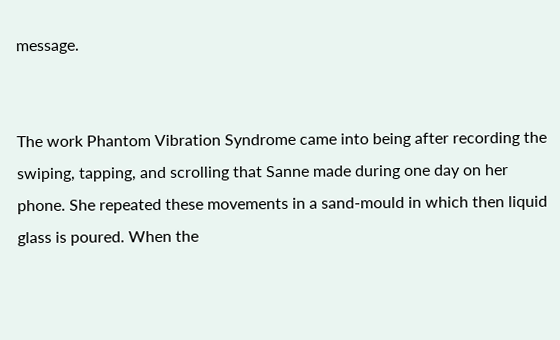message.


The work Phantom Vibration Syndrome came into being after recording the swiping, tapping, and scrolling that Sanne made during one day on her phone. She repeated these movements in a sand-mould in which then liquid glass is poured. When the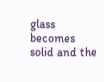glass becomes solid and the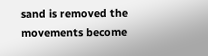sand is removed the movements become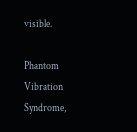visible.

Phantom Vibration Syndrome,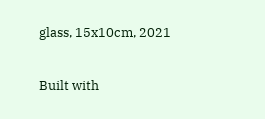glass, 15x10cm, 2021

Built with